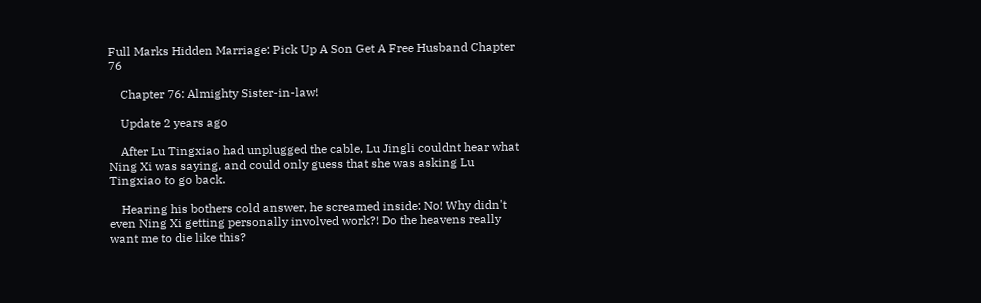Full Marks Hidden Marriage: Pick Up A Son Get A Free Husband Chapter 76

    Chapter 76: Almighty Sister-in-law!

    Update 2 years ago

    After Lu Tingxiao had unplugged the cable, Lu Jingli couldnt hear what Ning Xi was saying, and could only guess that she was asking Lu Tingxiao to go back.

    Hearing his bothers cold answer, he screamed inside: No! Why didn't even Ning Xi getting personally involved work?! Do the heavens really want me to die like this?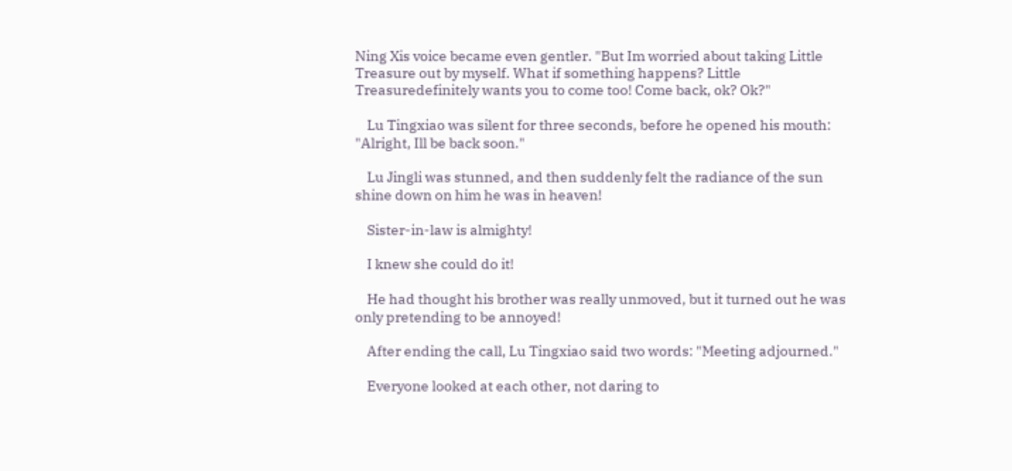Ning Xis voice became even gentler. "But Im worried about taking Little Treasure out by myself. What if something happens? Little Treasuredefinitely wants you to come too! Come back, ok? Ok?"

    Lu Tingxiao was silent for three seconds, before he opened his mouth: "Alright, Ill be back soon."

    Lu Jingli was stunned, and then suddenly felt the radiance of the sun shine down on him he was in heaven!

    Sister-in-law is almighty!

    I knew she could do it!

    He had thought his brother was really unmoved, but it turned out he was only pretending to be annoyed!

    After ending the call, Lu Tingxiao said two words: "Meeting adjourned."

    Everyone looked at each other, not daring to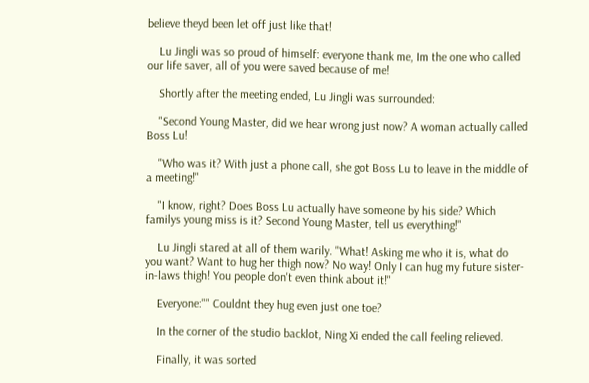believe theyd been let off just like that!

    Lu Jingli was so proud of himself: everyone thank me, Im the one who called our life saver, all of you were saved because of me!

    Shortly after the meeting ended, Lu Jingli was surrounded:

    "Second Young Master, did we hear wrong just now? A woman actually called Boss Lu!

    "Who was it? With just a phone call, she got Boss Lu to leave in the middle of a meeting!"

    "I know, right? Does Boss Lu actually have someone by his side? Which familys young miss is it? Second Young Master, tell us everything!"

    Lu Jingli stared at all of them warily. "What! Asking me who it is, what do you want? Want to hug her thigh now? No way! Only I can hug my future sister-in-laws thigh! You people don't even think about it!"

    Everyone:"" Couldnt they hug even just one toe?

    In the corner of the studio backlot, Ning Xi ended the call feeling relieved.

    Finally, it was sorted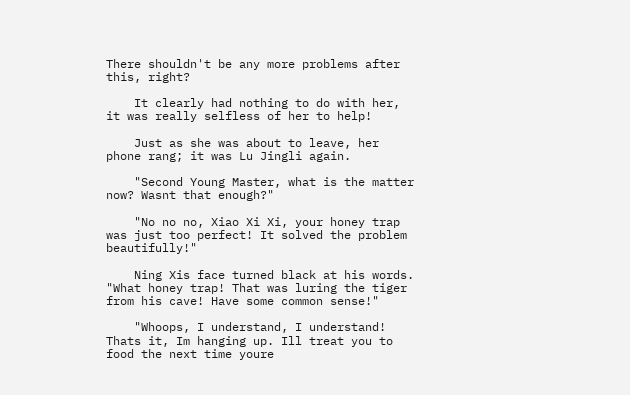There shouldn't be any more problems after this, right?

    It clearly had nothing to do with her, it was really selfless of her to help!

    Just as she was about to leave, her phone rang; it was Lu Jingli again.

    "Second Young Master, what is the matter now? Wasnt that enough?"

    "No no no, Xiao Xi Xi, your honey trap was just too perfect! It solved the problem beautifully!"

    Ning Xis face turned black at his words. "What honey trap! That was luring the tiger from his cave! Have some common sense!"

    "Whoops, I understand, I understand! Thats it, Im hanging up. Ill treat you to food the next time youre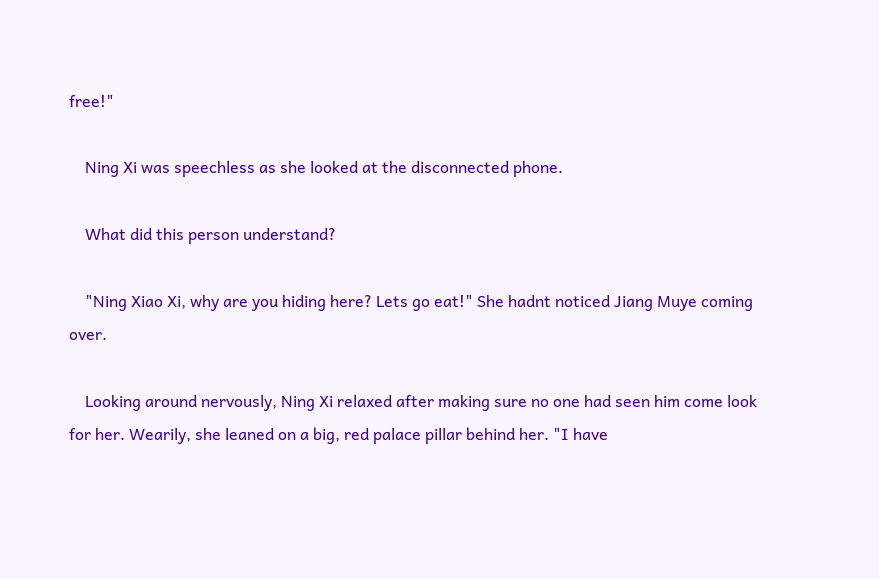free!"

    Ning Xi was speechless as she looked at the disconnected phone.

    What did this person understand?

    "Ning Xiao Xi, why are you hiding here? Lets go eat!" She hadnt noticed Jiang Muye coming over.

    Looking around nervously, Ning Xi relaxed after making sure no one had seen him come look for her. Wearily, she leaned on a big, red palace pillar behind her. "I have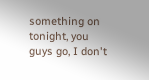something on tonight, you guys go, I don't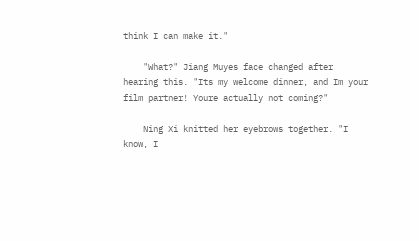think I can make it."

    "What?" Jiang Muyes face changed after hearing this. "Its my welcome dinner, and Im your film partner! Youre actually not coming?"

    Ning Xi knitted her eyebrows together. "I know, I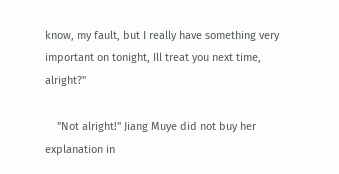know, my fault, but I really have something very important on tonight, Ill treat you next time, alright?"

    "Not alright!" Jiang Muye did not buy her explanation in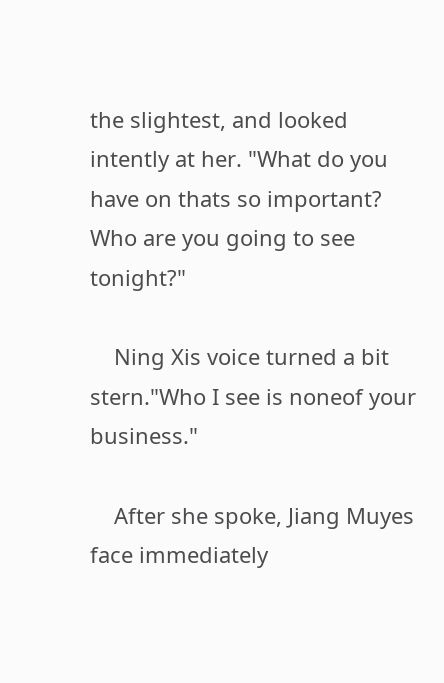the slightest, and looked intently at her. "What do you have on thats so important? Who are you going to see tonight?"

    Ning Xis voice turned a bit stern."Who I see is noneof your business."

    After she spoke, Jiang Muyes face immediately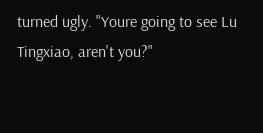turned ugly. "Youre going to see Lu Tingxiao, aren't you?"